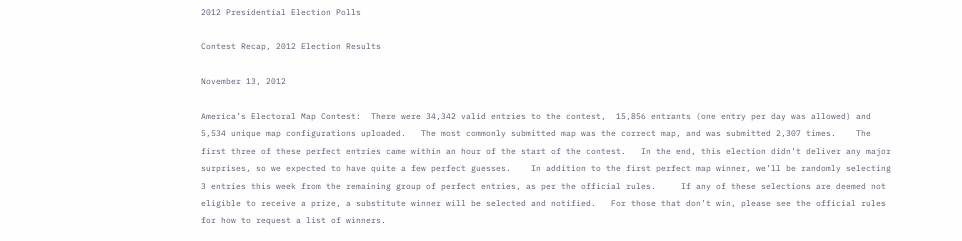2012 Presidential Election Polls

Contest Recap, 2012 Election Results

November 13, 2012

America’s Electoral Map Contest:  There were 34,342 valid entries to the contest,  15,856 entrants (one entry per day was allowed) and 5,534 unique map configurations uploaded.   The most commonly submitted map was the correct map, and was submitted 2,307 times.    The first three of these perfect entries came within an hour of the start of the contest.   In the end, this election didn’t deliver any major surprises, so we expected to have quite a few perfect guesses.    In addition to the first perfect map winner, we’ll be randomly selecting 3 entries this week from the remaining group of perfect entries, as per the official rules.     If any of these selections are deemed not eligible to receive a prize, a substitute winner will be selected and notified.   For those that don’t win, please see the official rules for how to request a list of winners.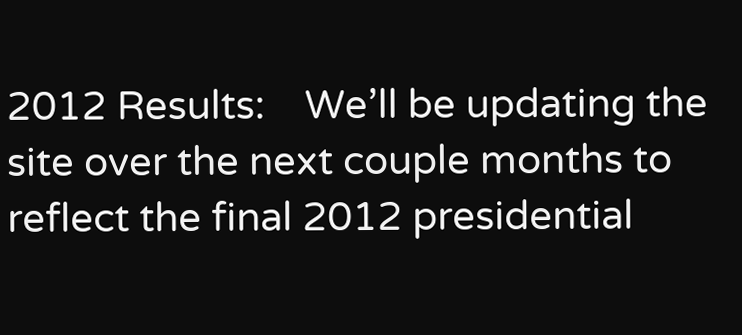2012 Results:    We’ll be updating the site over the next couple months to reflect the final 2012 presidential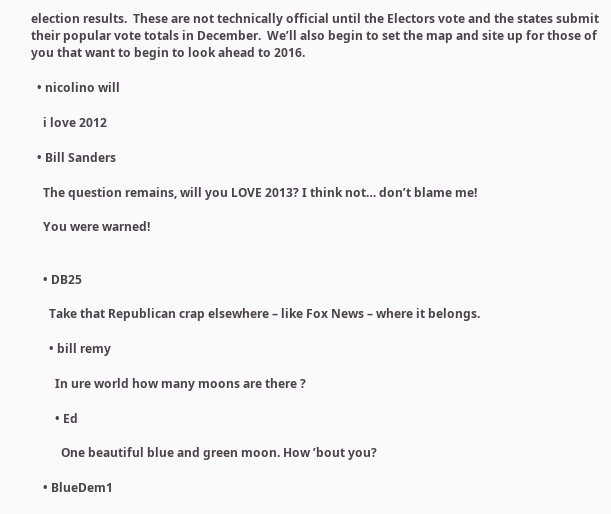election results.  These are not technically official until the Electors vote and the states submit their popular vote totals in December.  We’ll also begin to set the map and site up for those of you that want to begin to look ahead to 2016.

  • nicolino will

    i love 2012

  • Bill Sanders

    The question remains, will you LOVE 2013? I think not… don’t blame me!

    You were warned!


    • DB25

      Take that Republican crap elsewhere – like Fox News – where it belongs.

      • bill remy

        In ure world how many moons are there ?

        • Ed

          One beautiful blue and green moon. How ’bout you?

    • BlueDem1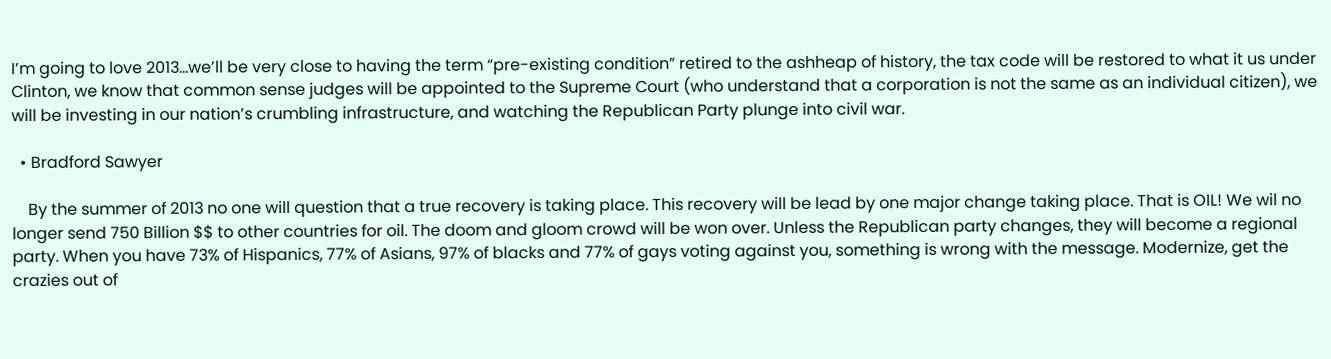I’m going to love 2013…we’ll be very close to having the term “pre-existing condition” retired to the ashheap of history, the tax code will be restored to what it us under Clinton, we know that common sense judges will be appointed to the Supreme Court (who understand that a corporation is not the same as an individual citizen), we will be investing in our nation’s crumbling infrastructure, and watching the Republican Party plunge into civil war.

  • Bradford Sawyer

    By the summer of 2013 no one will question that a true recovery is taking place. This recovery will be lead by one major change taking place. That is OIL! We wil no longer send 750 Billion $$ to other countries for oil. The doom and gloom crowd will be won over. Unless the Republican party changes, they will become a regional party. When you have 73% of Hispanics, 77% of Asians, 97% of blacks and 77% of gays voting against you, something is wrong with the message. Modernize, get the crazies out of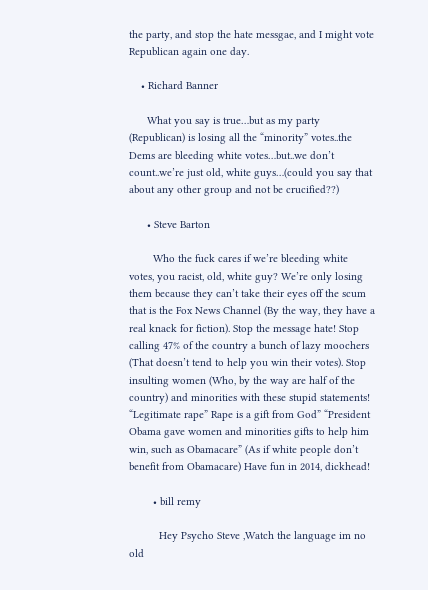the party, and stop the hate messgae, and I might vote Republican again one day.

    • Richard Banner

      What you say is true…but as my party (Republican) is losing all the “minority” votes..the Dems are bleeding white votes…but..we don’t count..we’re just old, white guys…(could you say that about any other group and not be crucified??)

      • Steve Barton

        Who the fuck cares if we’re bleeding white votes, you racist, old, white guy? We’re only losing them because they can’t take their eyes off the scum that is the Fox News Channel (By the way, they have a real knack for fiction). Stop the message hate! Stop calling 47% of the country a bunch of lazy moochers (That doesn’t tend to help you win their votes). Stop insulting women (Who, by the way are half of the country) and minorities with these stupid statements! “Legitimate rape” Rape is a gift from God” “President Obama gave women and minorities gifts to help him win, such as Obamacare” (As if white people don’t benefit from Obamacare) Have fun in 2014, dickhead!

        • bill remy

          Hey Psycho Steve ,Watch the language im no old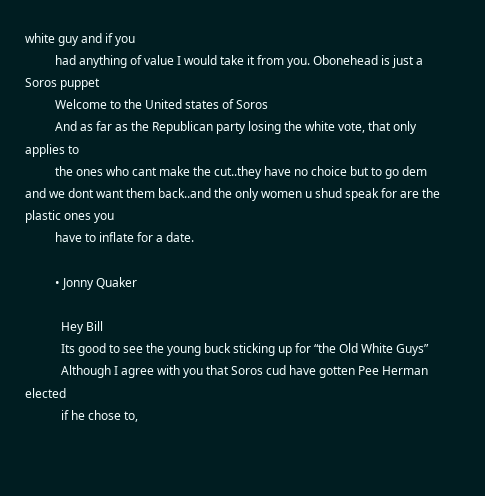white guy and if you
          had anything of value I would take it from you. Obonehead is just a Soros puppet
          Welcome to the United states of Soros
          And as far as the Republican party losing the white vote, that only applies to
          the ones who cant make the cut..they have no choice but to go dem and we dont want them back..and the only women u shud speak for are the plastic ones you
          have to inflate for a date.

          • Jonny Quaker

            Hey Bill
            Its good to see the young buck sticking up for “the Old White Guys”
            Although I agree with you that Soros cud have gotten Pee Herman elected
            if he chose to,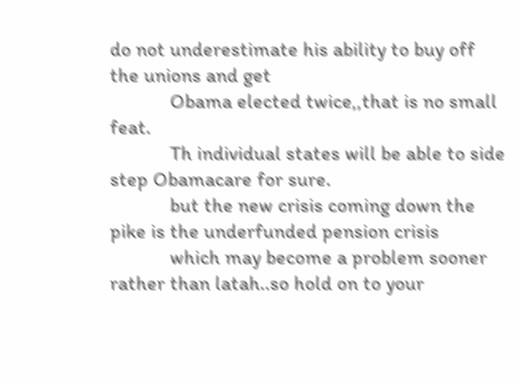do not underestimate his ability to buy off the unions and get
            Obama elected twice,,that is no small feat.
            Th individual states will be able to side step Obamacare for sure.
            but the new crisis coming down the pike is the underfunded pension crisis
            which may become a problem sooner rather than latah..so hold on to your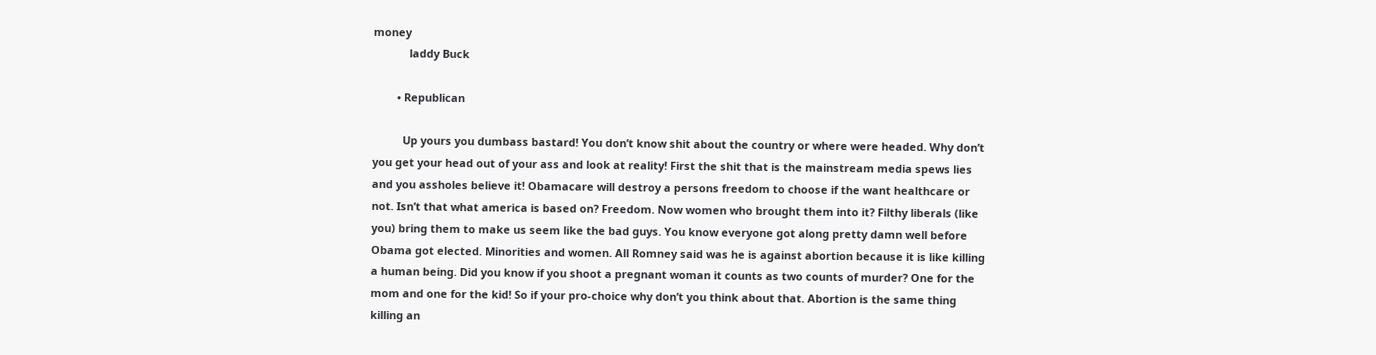money
            laddy Buck

        • Republican

          Up yours you dumbass bastard! You don’t know shit about the country or where were headed. Why don’t you get your head out of your ass and look at reality! First the shit that is the mainstream media spews lies and you assholes believe it! Obamacare will destroy a persons freedom to choose if the want healthcare or not. Isn’t that what america is based on? Freedom. Now women who brought them into it? Filthy liberals (like you) bring them to make us seem like the bad guys. You know everyone got along pretty damn well before Obama got elected. Minorities and women. All Romney said was he is against abortion because it is like killing a human being. Did you know if you shoot a pregnant woman it counts as two counts of murder? One for the mom and one for the kid! So if your pro-choice why don’t you think about that. Abortion is the same thing killing an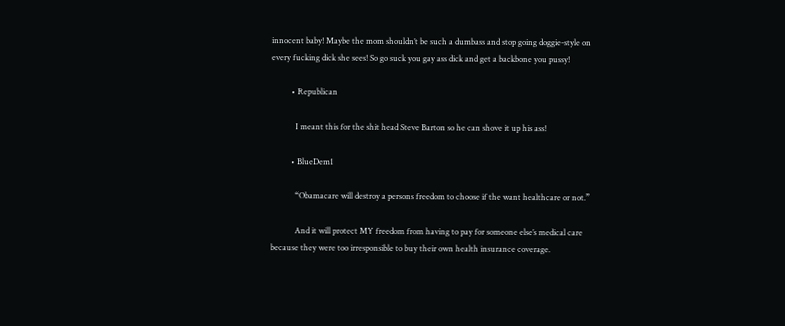innocent baby! Maybe the mom shouldn’t be such a dumbass and stop going doggie-style on every fucking dick she sees! So go suck you gay ass dick and get a backbone you pussy!

          • Republican

            I meant this for the shit head Steve Barton so he can shove it up his ass!

          • BlueDem1

            “Obamacare will destroy a persons freedom to choose if the want healthcare or not.”

            And it will protect MY freedom from having to pay for someone else’s medical care because they were too irresponsible to buy their own health insurance coverage.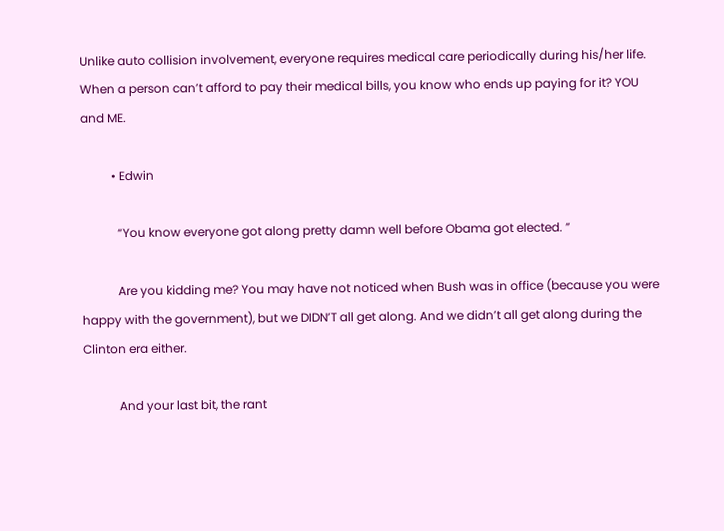Unlike auto collision involvement, everyone requires medical care periodically during his/her life. When a person can’t afford to pay their medical bills, you know who ends up paying for it? YOU and ME.

          • Edwin

            “You know everyone got along pretty damn well before Obama got elected. ”

            Are you kidding me? You may have not noticed when Bush was in office (because you were happy with the government), but we DIDN’T all get along. And we didn’t all get along during the Clinton era either.

            And your last bit, the rant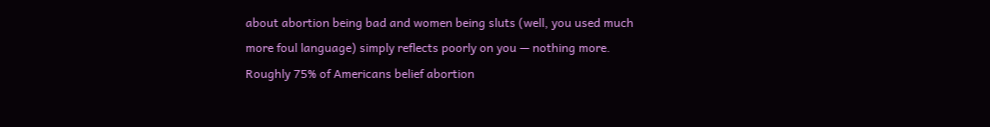about abortion being bad and women being sluts (well, you used much more foul language) simply reflects poorly on you — nothing more. Roughly 75% of Americans belief abortion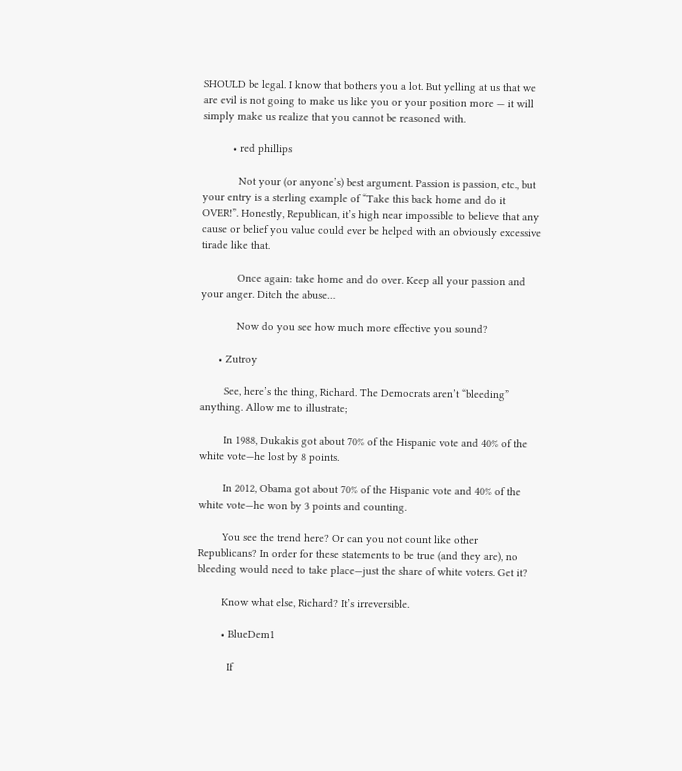SHOULD be legal. I know that bothers you a lot. But yelling at us that we are evil is not going to make us like you or your position more — it will simply make us realize that you cannot be reasoned with.

          • red phillips

            Not your (or anyone’s) best argument. Passion is passion, etc., but your entry is a sterling example of “Take this back home and do it OVER!”. Honestly, Republican, it’s high near impossible to believe that any cause or belief you value could ever be helped with an obviously excessive tirade like that.

            Once again: take home and do over. Keep all your passion and your anger. Ditch the abuse…

            Now do you see how much more effective you sound?

      • Zutroy

        See, here’s the thing, Richard. The Democrats aren’t “bleeding” anything. Allow me to illustrate;

        In 1988, Dukakis got about 70% of the Hispanic vote and 40% of the white vote—he lost by 8 points.

        In 2012, Obama got about 70% of the Hispanic vote and 40% of the white vote—he won by 3 points and counting.

        You see the trend here? Or can you not count like other Republicans? In order for these statements to be true (and they are), no bleeding would need to take place—just the share of white voters. Get it?

        Know what else, Richard? It’s irreversible.

        • BlueDem1

          If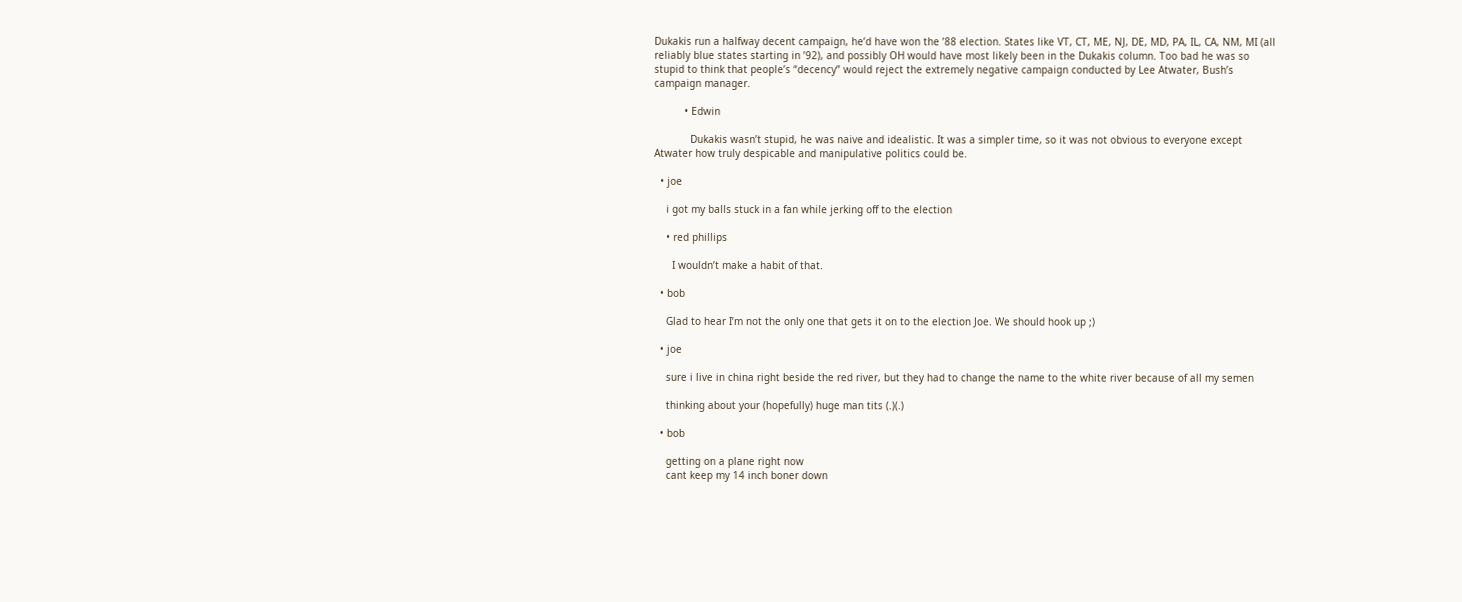Dukakis run a halfway decent campaign, he’d have won the ’88 election. States like VT, CT, ME, NJ, DE, MD, PA, IL, CA, NM, MI (all reliably blue states starting in ’92), and possibly OH would have most likely been in the Dukakis column. Too bad he was so stupid to think that people’s “decency” would reject the extremely negative campaign conducted by Lee Atwater, Bush’s campaign manager.

          • Edwin

            Dukakis wasn’t stupid, he was naive and idealistic. It was a simpler time, so it was not obvious to everyone except Atwater how truly despicable and manipulative politics could be.

  • joe

    i got my balls stuck in a fan while jerking off to the election

    • red phillips

      I wouldn’t make a habit of that.

  • bob

    Glad to hear I’m not the only one that gets it on to the election Joe. We should hook up ;)

  • joe

    sure i live in china right beside the red river, but they had to change the name to the white river because of all my semen

    thinking about your (hopefully) huge man tits (.)(.)

  • bob

    getting on a plane right now
    cant keep my 14 inch boner down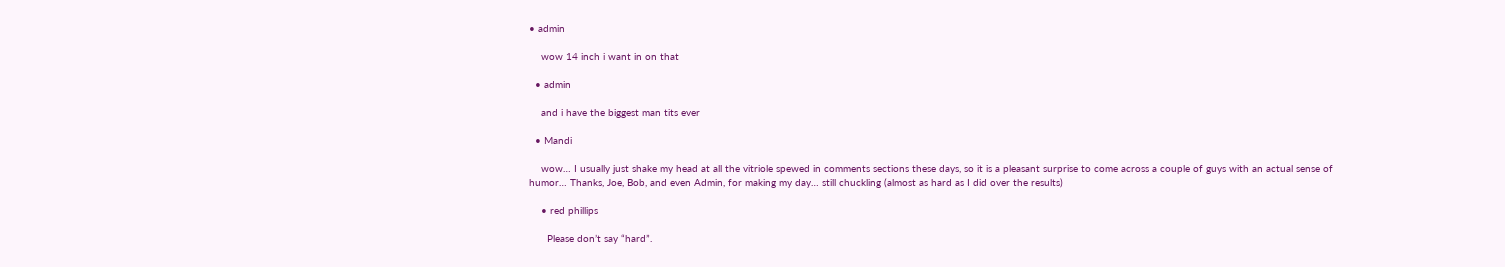• admin

    wow 14 inch i want in on that

  • admin

    and i have the biggest man tits ever

  • Mandi

    wow… I usually just shake my head at all the vitriole spewed in comments sections these days, so it is a pleasant surprise to come across a couple of guys with an actual sense of humor… Thanks, Joe, Bob, and even Admin, for making my day… still chuckling (almost as hard as I did over the results)

    • red phillips

      Please don’t say “hard”.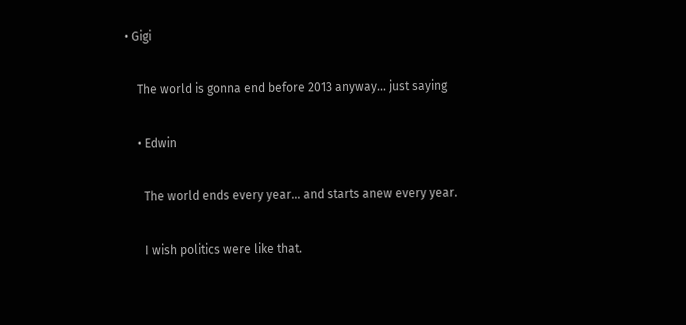• Gigi

    The world is gonna end before 2013 anyway… just saying

    • Edwin

      The world ends every year… and starts anew every year.

      I wish politics were like that.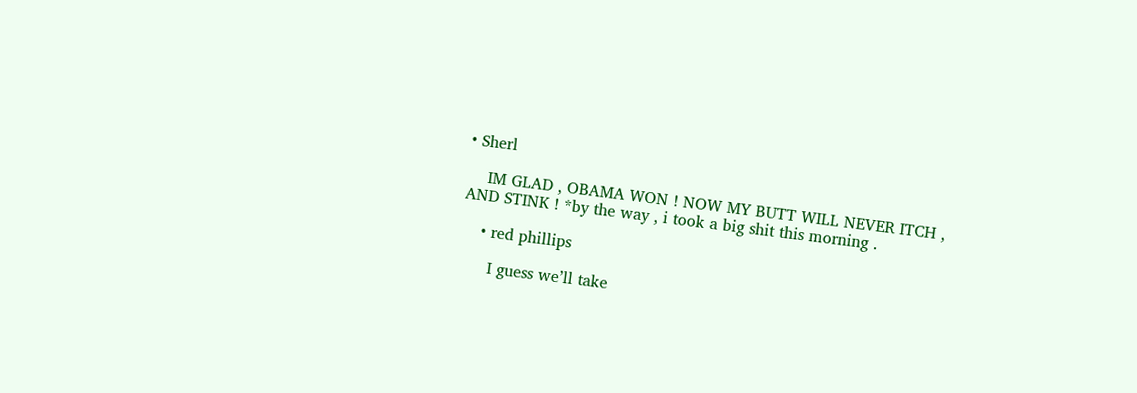• Sherl

    IM GLAD , OBAMA WON ! NOW MY BUTT WILL NEVER ITCH , AND STINK ! *by the way , i took a big shit this morning .

    • red phillips

      I guess we’ll take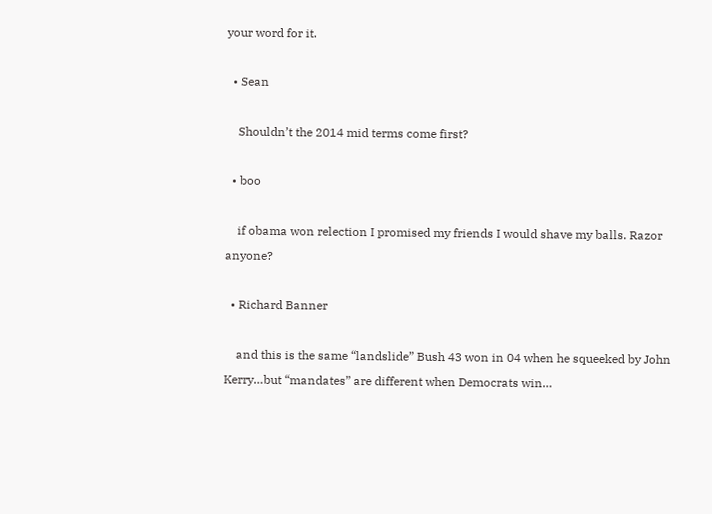your word for it.

  • Sean

    Shouldn’t the 2014 mid terms come first?

  • boo

    if obama won relection I promised my friends I would shave my balls. Razor anyone?

  • Richard Banner

    and this is the same “landslide” Bush 43 won in 04 when he squeeked by John Kerry…but “mandates” are different when Democrats win…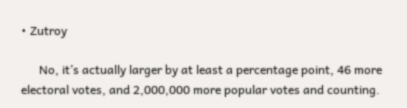• Zutroy

      No, it’s actually larger by at least a percentage point, 46 more electoral votes, and 2,000,000 more popular votes and counting.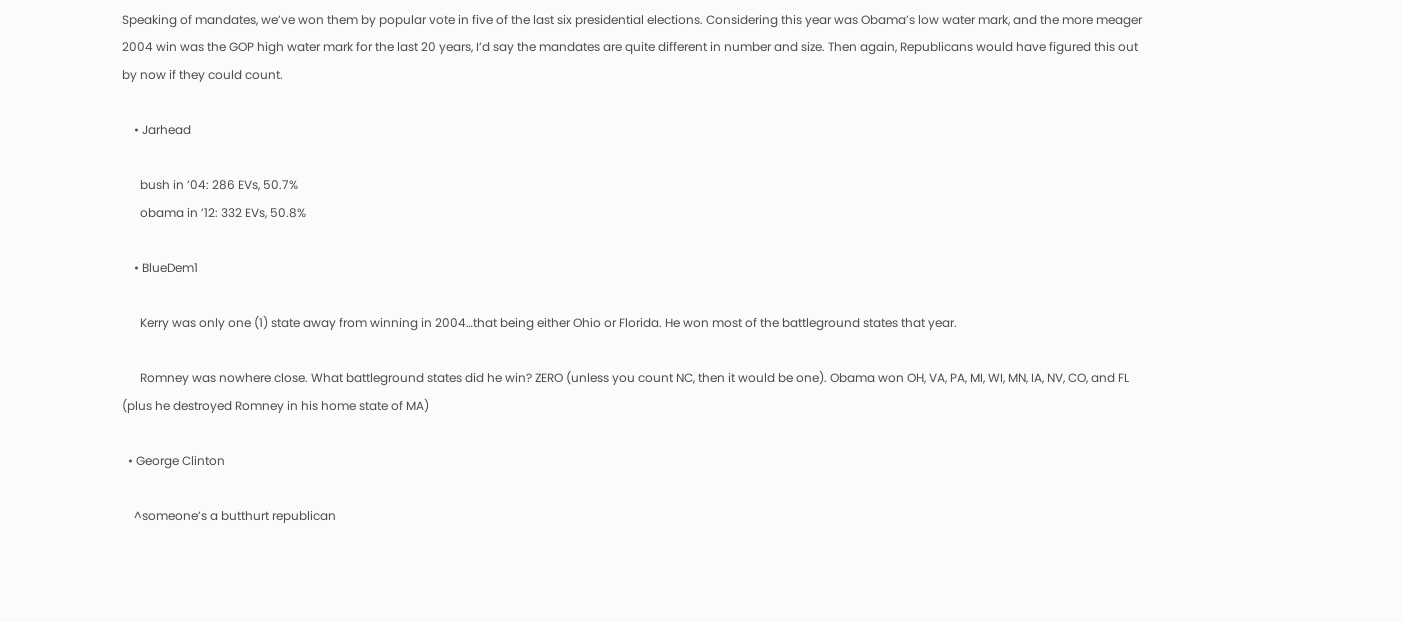Speaking of mandates, we’ve won them by popular vote in five of the last six presidential elections. Considering this year was Obama’s low water mark, and the more meager 2004 win was the GOP high water mark for the last 20 years, I’d say the mandates are quite different in number and size. Then again, Republicans would have figured this out by now if they could count.

    • Jarhead

      bush in ’04: 286 EVs, 50.7%
      obama in ’12: 332 EVs, 50.8%

    • BlueDem1

      Kerry was only one (1) state away from winning in 2004…that being either Ohio or Florida. He won most of the battleground states that year.

      Romney was nowhere close. What battleground states did he win? ZERO (unless you count NC, then it would be one). Obama won OH, VA, PA, MI, WI, MN, IA, NV, CO, and FL (plus he destroyed Romney in his home state of MA)

  • George Clinton

    ^someone’s a butthurt republican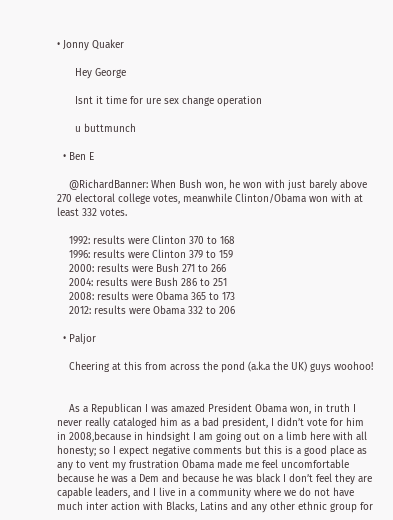• Jonny Quaker

      Hey George

      Isnt it time for ure sex change operation

      u buttmunch

  • Ben E

    @RichardBanner: When Bush won, he won with just barely above 270 electoral college votes, meanwhile Clinton/Obama won with at least 332 votes.

    1992: results were Clinton 370 to 168
    1996: results were Clinton 379 to 159
    2000: results were Bush 271 to 266
    2004: results were Bush 286 to 251
    2008: results were Obama 365 to 173
    2012: results were Obama 332 to 206

  • Paljor

    Cheering at this from across the pond (a.k.a the UK) guys woohoo!


    As a Republican I was amazed President Obama won, in truth I never really cataloged him as a bad president, I didn’t vote for him in 2008,because in hindsight I am going out on a limb here with all honesty; so I expect negative comments but this is a good place as any to vent my frustration Obama made me feel uncomfortable because he was a Dem and because he was black I don’t feel they are capable leaders, and I live in a community where we do not have much inter action with Blacks, Latins and any other ethnic group for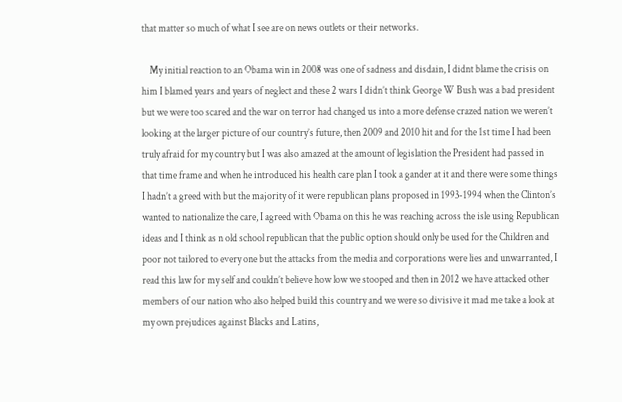that matter so much of what I see are on news outlets or their networks.

    My initial reaction to an Obama win in 2008 was one of sadness and disdain, I didnt blame the crisis on him I blamed years and years of neglect and these 2 wars I didn’t think George W Bush was a bad president but we were too scared and the war on terror had changed us into a more defense crazed nation we weren’t looking at the larger picture of our country’s future, then 2009 and 2010 hit and for the 1st time I had been truly afraid for my country but I was also amazed at the amount of legislation the President had passed in that time frame and when he introduced his health care plan I took a gander at it and there were some things I hadn’t a greed with but the majority of it were republican plans proposed in 1993-1994 when the Clinton’s wanted to nationalize the care, I agreed with Obama on this he was reaching across the isle using Republican ideas and I think as n old school republican that the public option should only be used for the Children and poor not tailored to every one but the attacks from the media and corporations were lies and unwarranted, I read this law for my self and couldn’t believe how low we stooped and then in 2012 we have attacked other members of our nation who also helped build this country and we were so divisive it mad me take a look at my own prejudices against Blacks and Latins,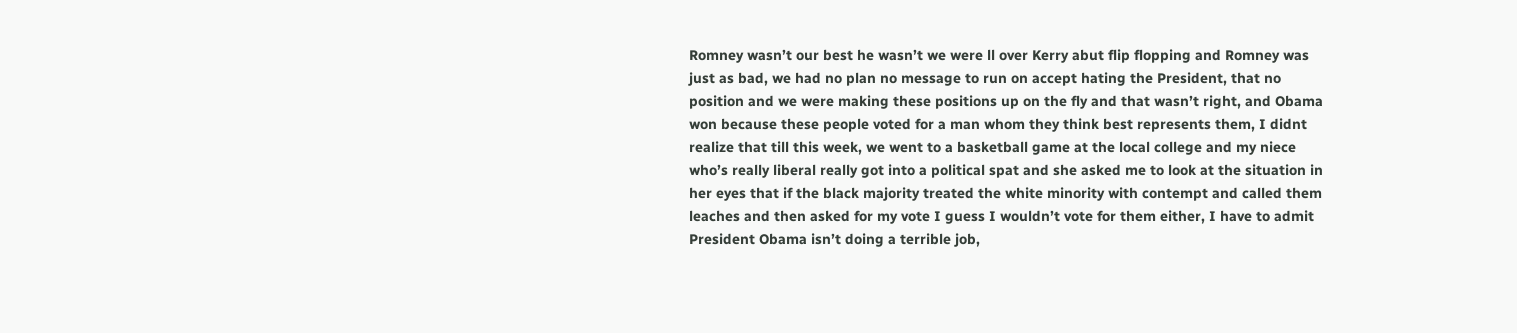Romney wasn’t our best he wasn’t we were ll over Kerry abut flip flopping and Romney was just as bad, we had no plan no message to run on accept hating the President, that no position and we were making these positions up on the fly and that wasn’t right, and Obama won because these people voted for a man whom they think best represents them, I didnt realize that till this week, we went to a basketball game at the local college and my niece who’s really liberal really got into a political spat and she asked me to look at the situation in her eyes that if the black majority treated the white minority with contempt and called them leaches and then asked for my vote I guess I wouldn’t vote for them either, I have to admit President Obama isn’t doing a terrible job,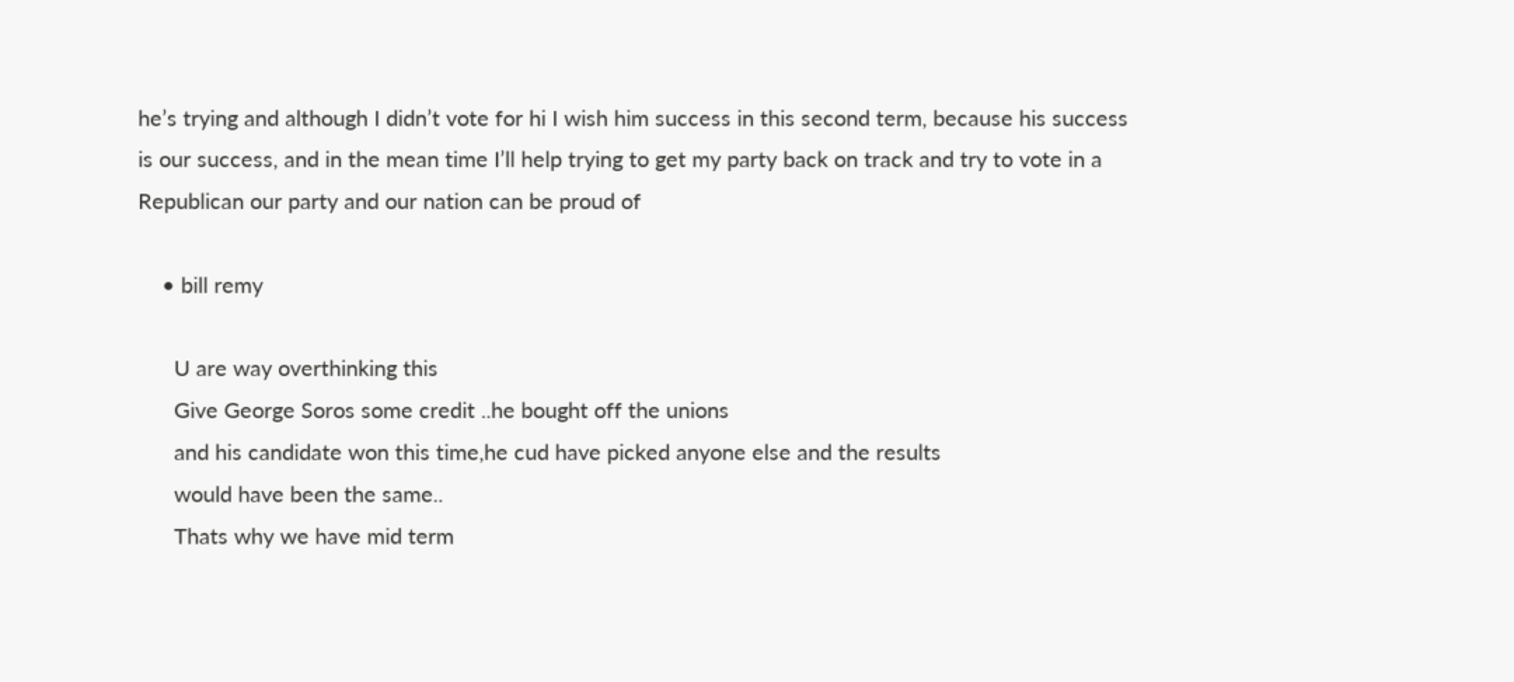he’s trying and although I didn’t vote for hi I wish him success in this second term, because his success is our success, and in the mean time I’ll help trying to get my party back on track and try to vote in a Republican our party and our nation can be proud of

    • bill remy

      U are way overthinking this
      Give George Soros some credit ..he bought off the unions
      and his candidate won this time,he cud have picked anyone else and the results
      would have been the same..
      Thats why we have mid term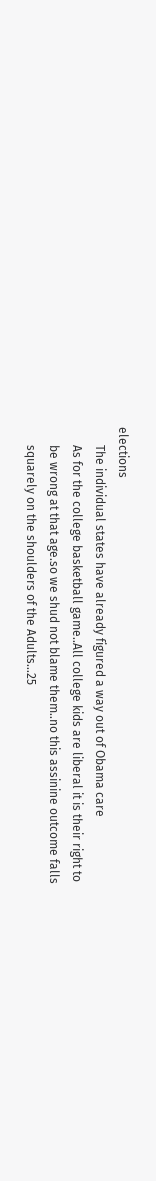elections
      The individual states have already figured a way out of Obama care
      As for the college basketball game..All college kids are liberal it is their right to
      be wrong at that age.so we shud not blame them..no this assinine outcome falls
      squarely on the shoulders of the Adults…25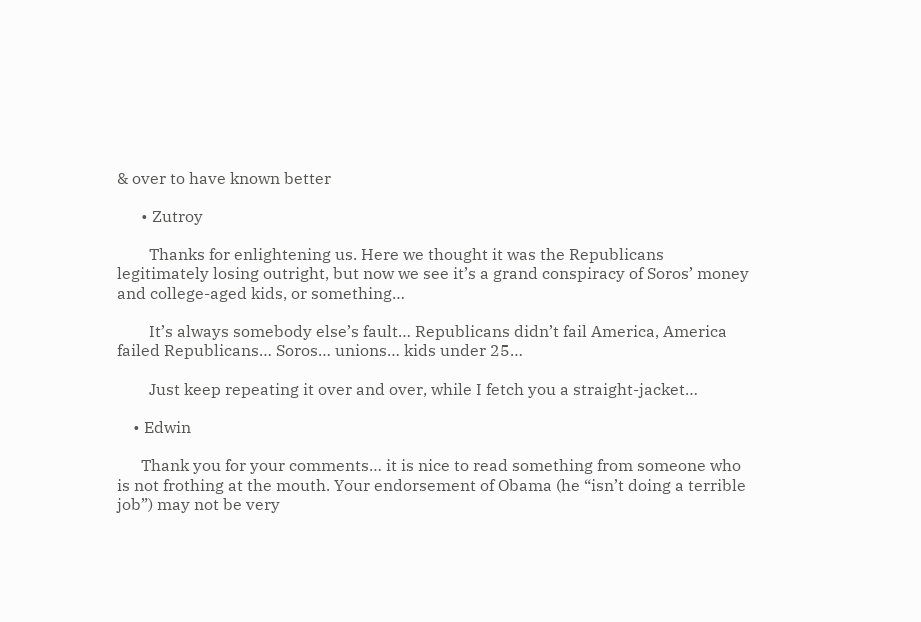& over to have known better

      • Zutroy

        Thanks for enlightening us. Here we thought it was the Republicans legitimately losing outright, but now we see it’s a grand conspiracy of Soros’ money and college-aged kids, or something…

        It’s always somebody else’s fault… Republicans didn’t fail America, America failed Republicans… Soros… unions… kids under 25…

        Just keep repeating it over and over, while I fetch you a straight-jacket…

    • Edwin

      Thank you for your comments… it is nice to read something from someone who is not frothing at the mouth. Your endorsement of Obama (he “isn’t doing a terrible job”) may not be very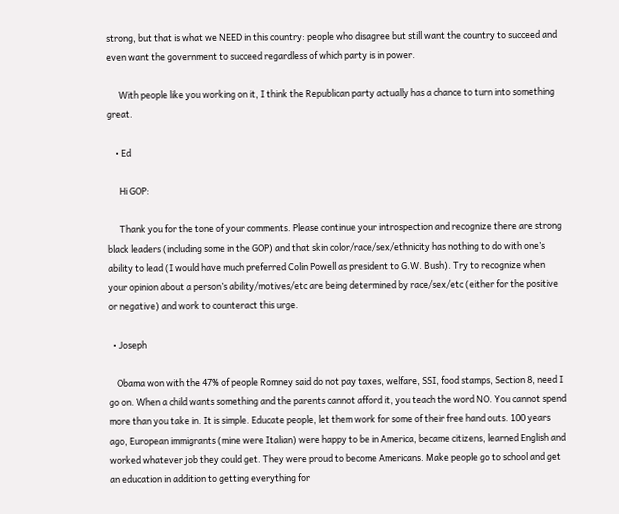strong, but that is what we NEED in this country: people who disagree but still want the country to succeed and even want the government to succeed regardless of which party is in power.

      With people like you working on it, I think the Republican party actually has a chance to turn into something great.

    • Ed

      Hi GOP:

      Thank you for the tone of your comments. Please continue your introspection and recognize there are strong black leaders (including some in the GOP) and that skin color/race/sex/ethnicity has nothing to do with one’s ability to lead (I would have much preferred Colin Powell as president to G.W. Bush). Try to recognize when your opinion about a person’s ability/motives/etc are being determined by race/sex/etc (either for the positive or negative) and work to counteract this urge.

  • Joseph

    Obama won with the 47% of people Romney said do not pay taxes, welfare, SSI, food stamps, Section 8, need I go on. When a child wants something and the parents cannot afford it, you teach the word NO. You cannot spend more than you take in. It is simple. Educate people, let them work for some of their free hand outs. 100 years ago, European immigrants (mine were Italian) were happy to be in America, became citizens, learned English and worked whatever job they could get. They were proud to become Americans. Make people go to school and get an education in addition to getting everything for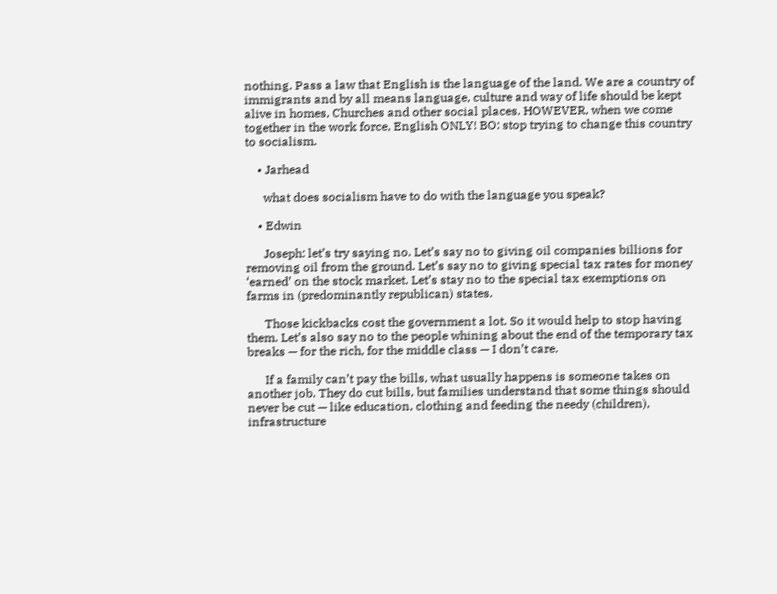nothing. Pass a law that English is the language of the land. We are a country of immigrants and by all means language, culture and way of life should be kept alive in homes, Churches and other social places. HOWEVER, when we come together in the work force, English ONLY! BO: stop trying to change this country to socialism.

    • Jarhead

      what does socialism have to do with the language you speak?

    • Edwin

      Joseph: let’s try saying no. Let’s say no to giving oil companies billions for removing oil from the ground. Let’s say no to giving special tax rates for money ‘earned’ on the stock market. Let’s stay no to the special tax exemptions on farms in (predominantly republican) states.

      Those kickbacks cost the government a lot. So it would help to stop having them. Let’s also say no to the people whining about the end of the temporary tax breaks — for the rich, for the middle class — I don’t care.

      If a family can’t pay the bills, what usually happens is someone takes on another job. They do cut bills, but families understand that some things should never be cut — like education, clothing and feeding the needy (children), infrastructure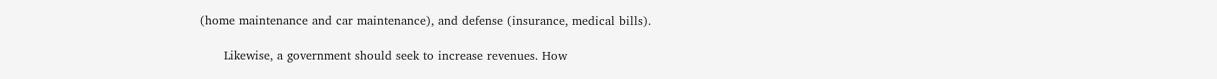(home maintenance and car maintenance), and defense (insurance, medical bills).

      Likewise, a government should seek to increase revenues. How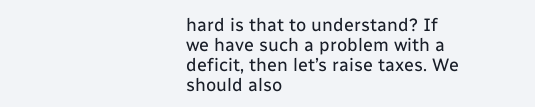hard is that to understand? If we have such a problem with a deficit, then let’s raise taxes. We should also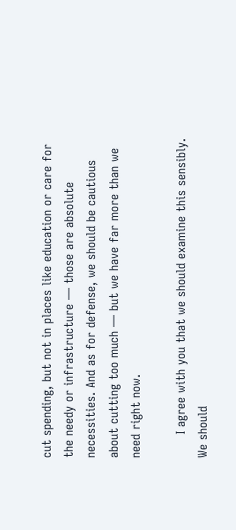cut spending, but not in places like education or care for the needy or infrastructure — those are absolute necessities. And as for defense, we should be cautious about cutting too much — but we have far more than we need right now.

      I agree with you that we should examine this sensibly. We should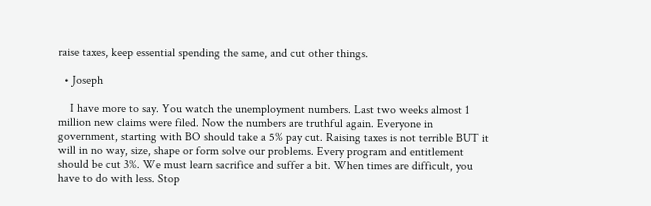raise taxes, keep essential spending the same, and cut other things.

  • Joseph

    I have more to say. You watch the unemployment numbers. Last two weeks almost 1 million new claims were filed. Now the numbers are truthful again. Everyone in government, starting with BO should take a 5% pay cut. Raising taxes is not terrible BUT it will in no way, size, shape or form solve our problems. Every program and entitlement should be cut 3%. We must learn sacrifice and suffer a bit. When times are difficult, you have to do with less. Stop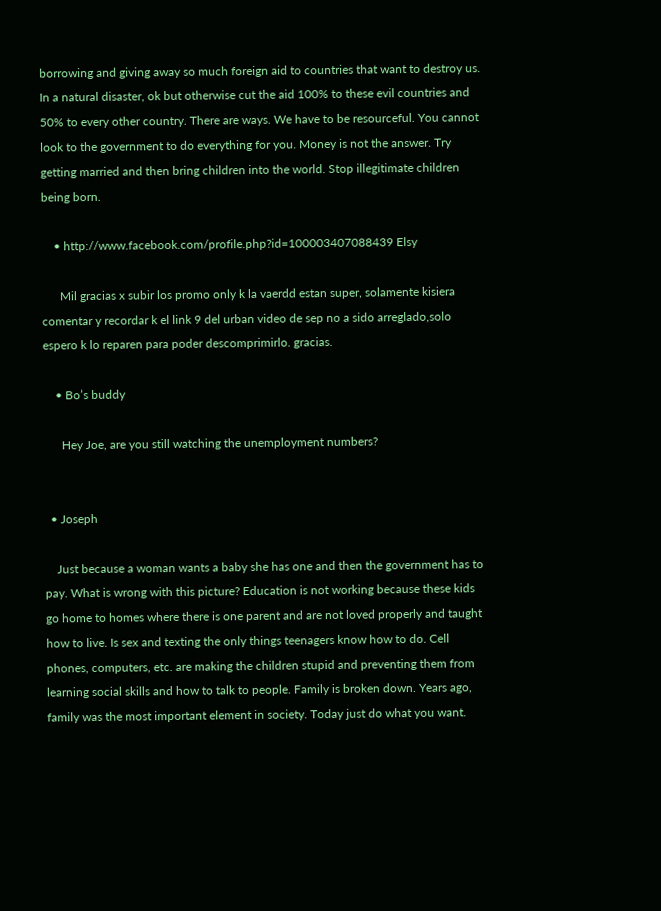borrowing and giving away so much foreign aid to countries that want to destroy us. In a natural disaster, ok but otherwise cut the aid 100% to these evil countries and 50% to every other country. There are ways. We have to be resourceful. You cannot look to the government to do everything for you. Money is not the answer. Try getting married and then bring children into the world. Stop illegitimate children being born.

    • http://www.facebook.com/profile.php?id=100003407088439 Elsy

      Mil gracias x subir los promo only k la vaerdd estan super, solamente kisiera comentar y recordar k el link 9 del urban video de sep no a sido arreglado,solo espero k lo reparen para poder descomprimirlo. gracias.

    • Bo’s buddy

      Hey Joe, are you still watching the unemployment numbers?


  • Joseph

    Just because a woman wants a baby she has one and then the government has to pay. What is wrong with this picture? Education is not working because these kids go home to homes where there is one parent and are not loved properly and taught how to live. Is sex and texting the only things teenagers know how to do. Cell phones, computers, etc. are making the children stupid and preventing them from learning social skills and how to talk to people. Family is broken down. Years ago, family was the most important element in society. Today just do what you want.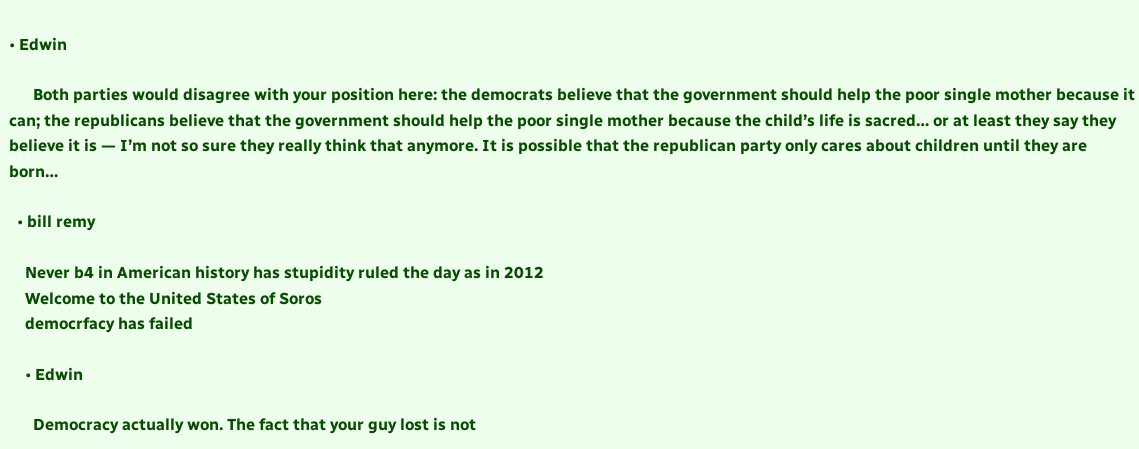• Edwin

      Both parties would disagree with your position here: the democrats believe that the government should help the poor single mother because it can; the republicans believe that the government should help the poor single mother because the child’s life is sacred… or at least they say they believe it is — I’m not so sure they really think that anymore. It is possible that the republican party only cares about children until they are born…

  • bill remy

    Never b4 in American history has stupidity ruled the day as in 2012
    Welcome to the United States of Soros
    democrfacy has failed

    • Edwin

      Democracy actually won. The fact that your guy lost is not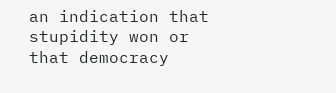an indication that stupidity won or that democracy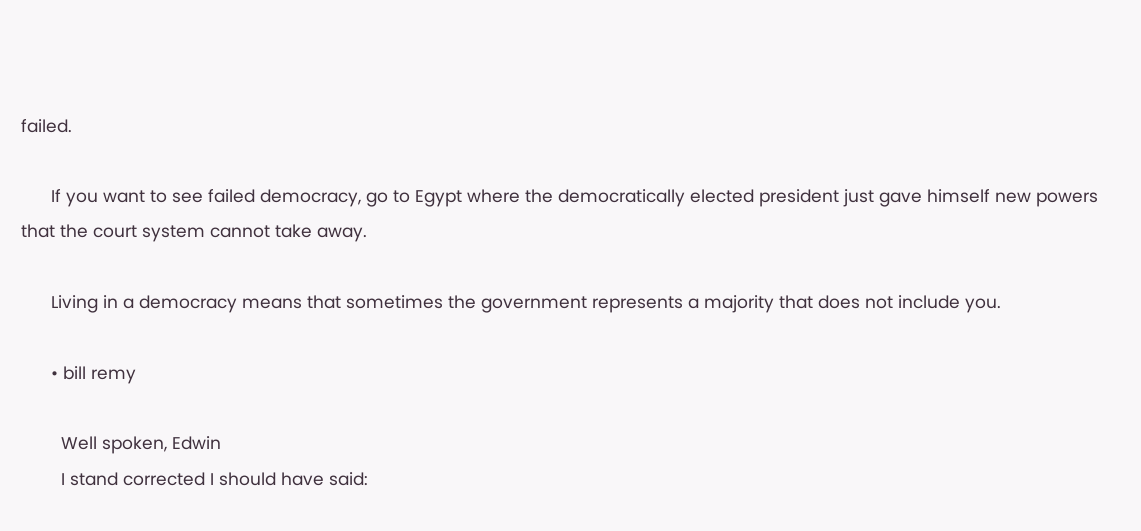failed.

      If you want to see failed democracy, go to Egypt where the democratically elected president just gave himself new powers that the court system cannot take away.

      Living in a democracy means that sometimes the government represents a majority that does not include you.

      • bill remy

        Well spoken, Edwin
        I stand corrected I should have said: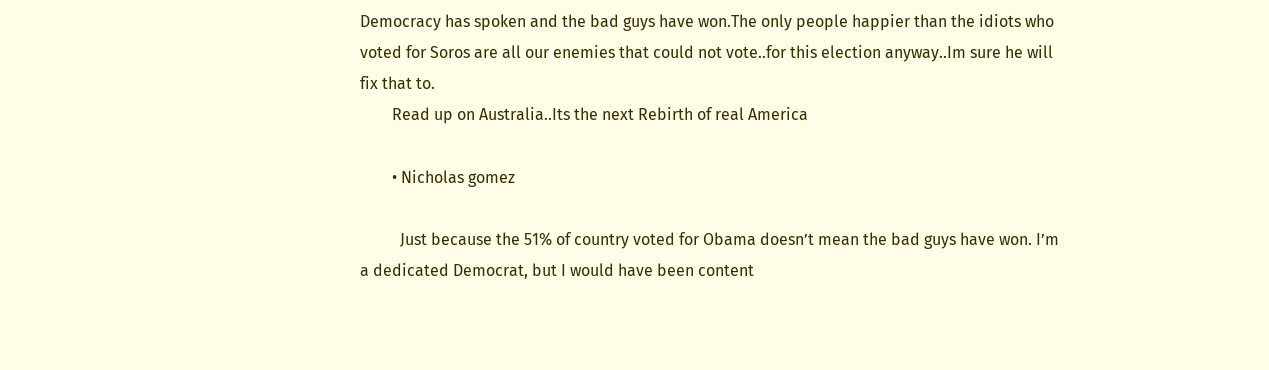Democracy has spoken and the bad guys have won.The only people happier than the idiots who voted for Soros are all our enemies that could not vote..for this election anyway..Im sure he will fix that to.
        Read up on Australia..Its the next Rebirth of real America

        • Nicholas gomez

          Just because the 51% of country voted for Obama doesn’t mean the bad guys have won. I’m a dedicated Democrat, but I would have been content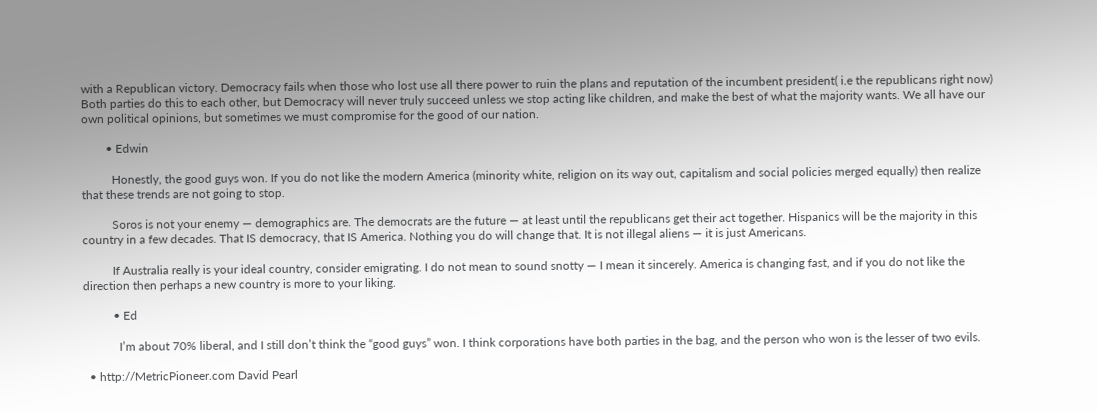with a Republican victory. Democracy fails when those who lost use all there power to ruin the plans and reputation of the incumbent president( i.e the republicans right now) Both parties do this to each other, but Democracy will never truly succeed unless we stop acting like children, and make the best of what the majority wants. We all have our own political opinions, but sometimes we must compromise for the good of our nation.

        • Edwin

          Honestly, the good guys won. If you do not like the modern America (minority white, religion on its way out, capitalism and social policies merged equally) then realize that these trends are not going to stop.

          Soros is not your enemy — demographics are. The democrats are the future — at least until the republicans get their act together. Hispanics will be the majority in this country in a few decades. That IS democracy, that IS America. Nothing you do will change that. It is not illegal aliens — it is just Americans.

          If Australia really is your ideal country, consider emigrating. I do not mean to sound snotty — I mean it sincerely. America is changing fast, and if you do not like the direction then perhaps a new country is more to your liking.

          • Ed

            I’m about 70% liberal, and I still don’t think the “good guys” won. I think corporations have both parties in the bag, and the person who won is the lesser of two evils.

  • http://MetricPioneer.com David Pearl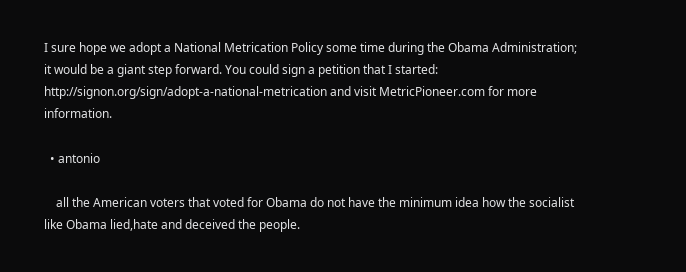I sure hope we adopt a National Metrication Policy some time during the Obama Administration; it would be a giant step forward. You could sign a petition that I started: http://signon.org/sign/adopt-a-national-metrication and visit MetricPioneer.com for more information.

  • antonio

    all the American voters that voted for Obama do not have the minimum idea how the socialist like Obama lied,hate and deceived the people.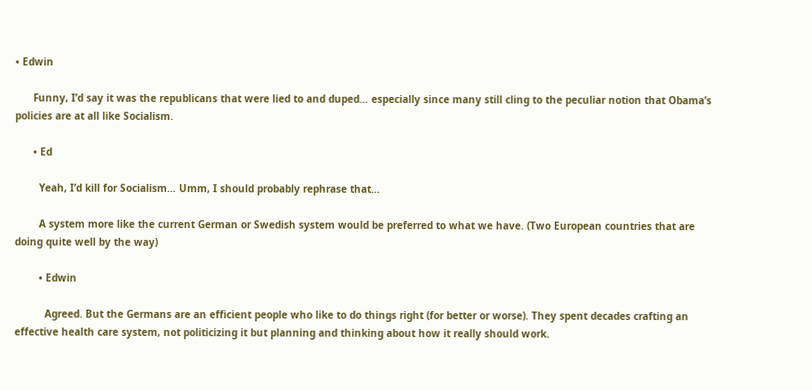• Edwin

      Funny, I’d say it was the republicans that were lied to and duped… especially since many still cling to the peculiar notion that Obama’s policies are at all like Socialism.

      • Ed

        Yeah, I’d kill for Socialism… Umm, I should probably rephrase that…

        A system more like the current German or Swedish system would be preferred to what we have. (Two European countries that are doing quite well by the way)

        • Edwin

          Agreed. But the Germans are an efficient people who like to do things right (for better or worse). They spent decades crafting an effective health care system, not politicizing it but planning and thinking about how it really should work.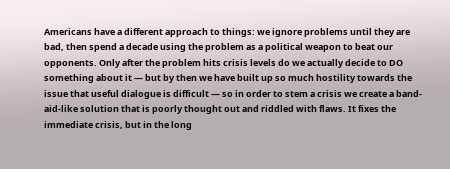Americans have a different approach to things: we ignore problems until they are bad, then spend a decade using the problem as a political weapon to beat our opponents. Only after the problem hits crisis levels do we actually decide to DO something about it — but by then we have built up so much hostility towards the issue that useful dialogue is difficult — so in order to stem a crisis we create a band-aid-like solution that is poorly thought out and riddled with flaws. It fixes the immediate crisis, but in the long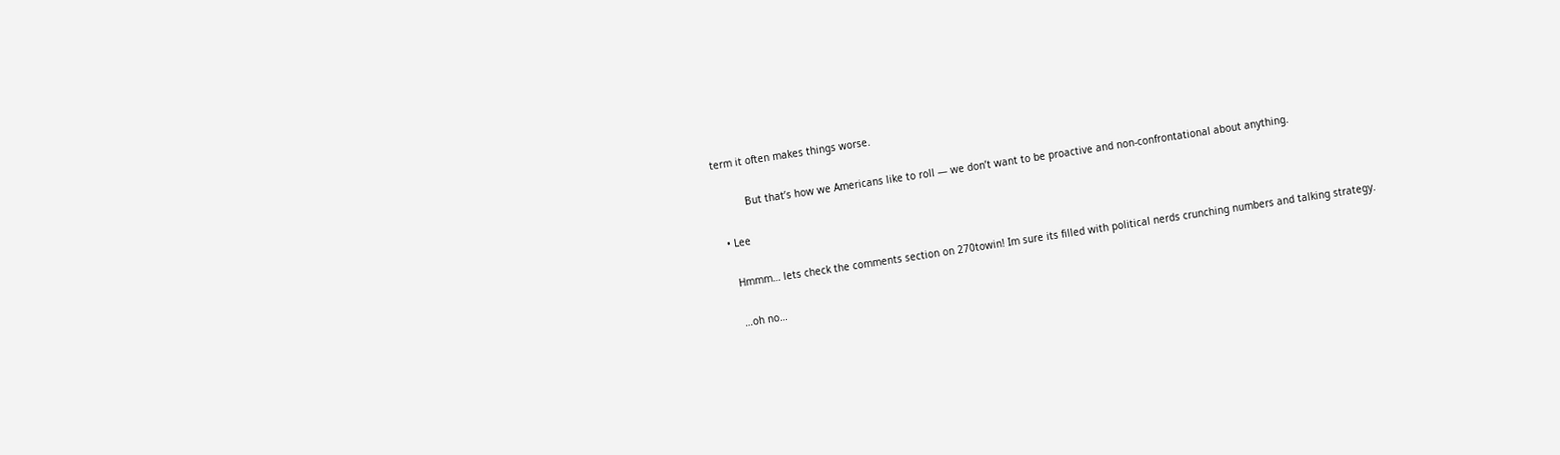term it often makes things worse.

          But that’s how we Americans like to roll — we don’t want to be proactive and non-confrontational about anything.

  • Lee

    Hmmm… lets check the comments section on 270towin! Im sure its filled with political nerds crunching numbers and talking strategy.

    …oh no…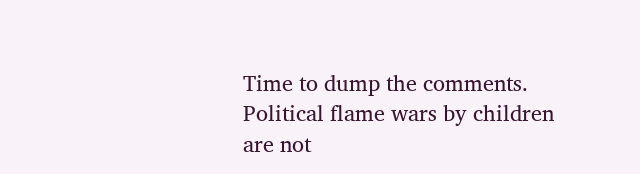Time to dump the comments. Political flame wars by children are not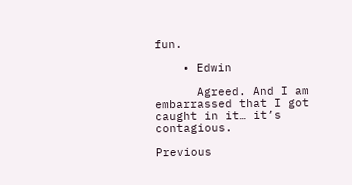fun.

    • Edwin

      Agreed. And I am embarrassed that I got caught in it… it’s contagious.

Previous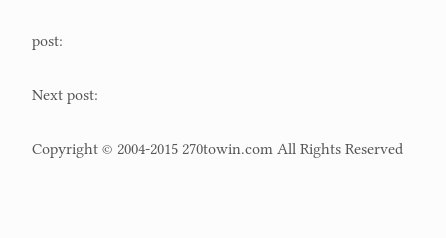post:

Next post:

Copyright © 2004-2015 270towin.com All Rights Reserved